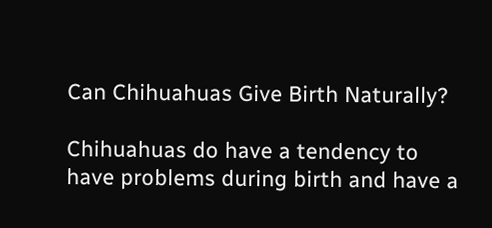Can Chihuahuas Give Birth Naturally?

Chihuahuas do have a tendency to have problems during birth and have a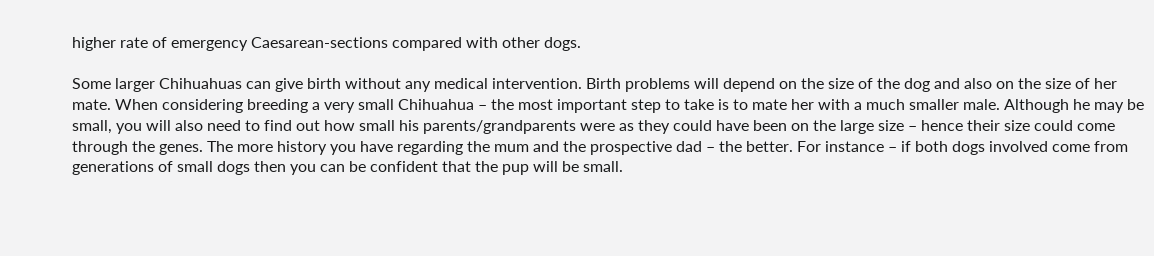higher rate of emergency Caesarean-sections compared with other dogs.

Some larger Chihuahuas can give birth without any medical intervention. Birth problems will depend on the size of the dog and also on the size of her mate. When considering breeding a very small Chihuahua – the most important step to take is to mate her with a much smaller male. Although he may be small, you will also need to find out how small his parents/grandparents were as they could have been on the large size – hence their size could come through the genes. The more history you have regarding the mum and the prospective dad – the better. For instance – if both dogs involved come from generations of small dogs then you can be confident that the pup will be small.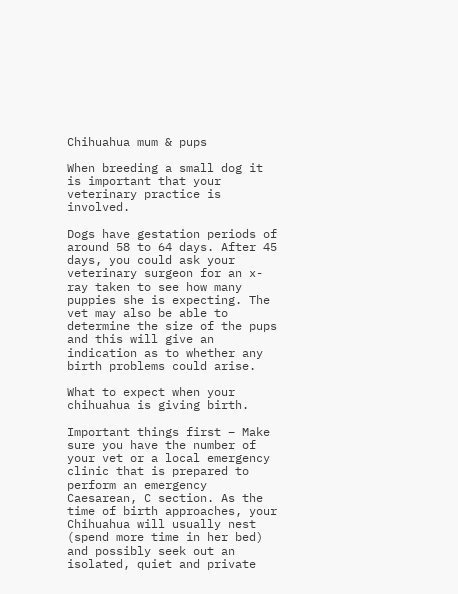Chihuahua mum & pups

When breeding a small dog it is important that your veterinary practice is involved.

Dogs have gestation periods of around 58 to 64 days. After 45 days, you could ask your veterinary surgeon for an x-ray taken to see how many puppies she is expecting. The vet may also be able to determine the size of the pups and this will give an indication as to whether any birth problems could arise.

What to expect when your chihuahua is giving birth.

Important things first – Make sure you have the number of your vet or a local emergency clinic that is prepared to perform an emergency Caesarean, C section. As the time of birth approaches, your Chihuahua will usually nest (spend more time in her bed) and possibly seek out an isolated, quiet and private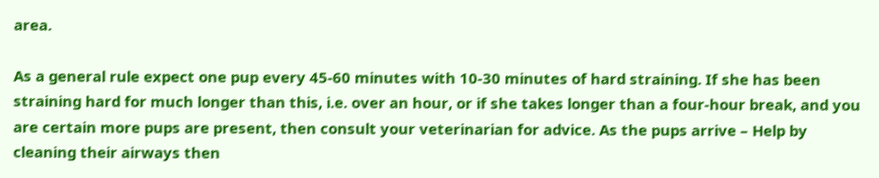area.

As a general rule expect one pup every 45-60 minutes with 10-30 minutes of hard straining. If she has been straining hard for much longer than this, i.e. over an hour, or if she takes longer than a four-hour break, and you are certain more pups are present, then consult your veterinarian for advice. As the pups arrive – Help by cleaning their airways then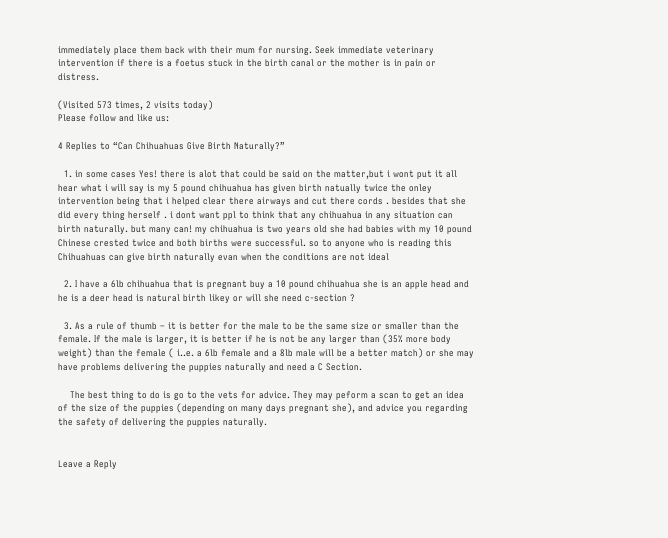immediately place them back with their mum for nursing. Seek immediate veterinary intervention if there is a foetus stuck in the birth canal or the mother is in pain or distress.

(Visited 573 times, 2 visits today)
Please follow and like us:

4 Replies to “Can Chihuahuas Give Birth Naturally?”

  1. in some cases Yes! there is alot that could be said on the matter,but i wont put it all hear what i will say is my 5 pound chihuahua has given birth natually twice the onley intervention being that i helped clear there airways and cut there cords . besides that she did every thing herself . i dont want ppl to think that any chihuahua in any situation can birth naturally. but many can! my chihuahua is two years old she had babies with my 10 pound Chinese crested twice and both births were successful. so to anyone who is reading this Chihuahuas can give birth naturally evan when the conditions are not ideal

  2. I have a 6lb chihuahua that is pregnant buy a 10 pound chihuahua she is an apple head and he is a deer head is natural birth likey or will she need c-section ?

  3. As a rule of thumb – it is better for the male to be the same size or smaller than the female. If the male is larger, it is better if he is not be any larger than (35% more body weight) than the female ( i..e. a 6lb female and a 8lb male will be a better match) or she may have problems delivering the puppies naturally and need a C Section.

    The best thing to do is go to the vets for advice. They may peform a scan to get an idea of the size of the puppies (depending on many days pregnant she), and advice you regarding the safety of delivering the puppies naturally.


Leave a Reply